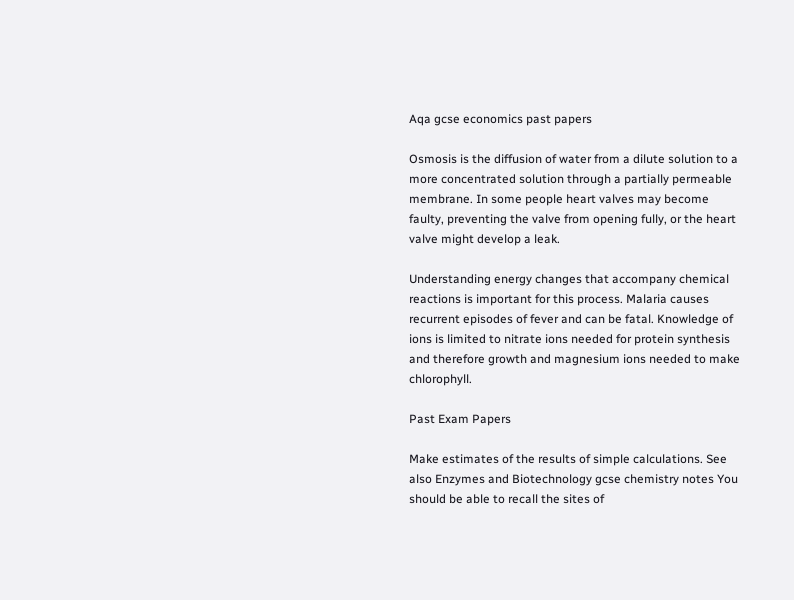Aqa gcse economics past papers

Osmosis is the diffusion of water from a dilute solution to a more concentrated solution through a partially permeable membrane. In some people heart valves may become faulty, preventing the valve from opening fully, or the heart valve might develop a leak.

Understanding energy changes that accompany chemical reactions is important for this process. Malaria causes recurrent episodes of fever and can be fatal. Knowledge of ions is limited to nitrate ions needed for protein synthesis and therefore growth and magnesium ions needed to make chlorophyll.

Past Exam Papers

Make estimates of the results of simple calculations. See also Enzymes and Biotechnology gcse chemistry notes You should be able to recall the sites of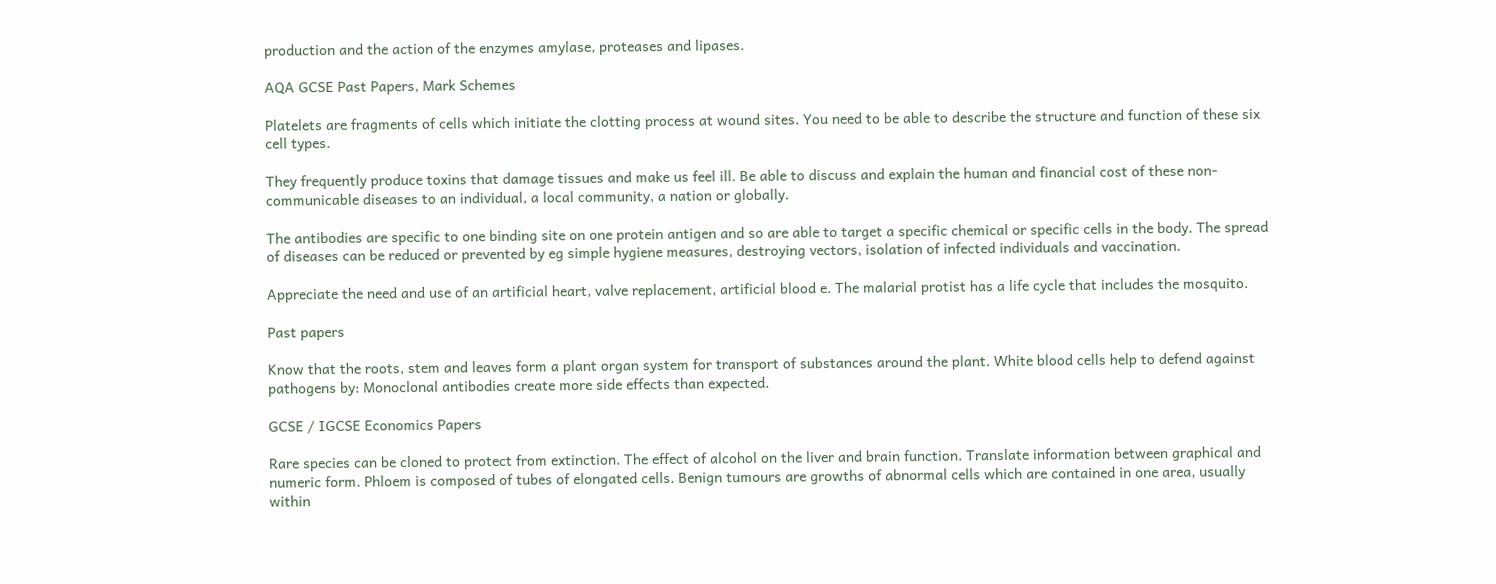production and the action of the enzymes amylase, proteases and lipases.

AQA GCSE Past Papers, Mark Schemes

Platelets are fragments of cells which initiate the clotting process at wound sites. You need to be able to describe the structure and function of these six cell types.

They frequently produce toxins that damage tissues and make us feel ill. Be able to discuss and explain the human and financial cost of these non-communicable diseases to an individual, a local community, a nation or globally.

The antibodies are specific to one binding site on one protein antigen and so are able to target a specific chemical or specific cells in the body. The spread of diseases can be reduced or prevented by eg simple hygiene measures, destroying vectors, isolation of infected individuals and vaccination.

Appreciate the need and use of an artificial heart, valve replacement, artificial blood e. The malarial protist has a life cycle that includes the mosquito.

Past papers

Know that the roots, stem and leaves form a plant organ system for transport of substances around the plant. White blood cells help to defend against pathogens by: Monoclonal antibodies create more side effects than expected.

GCSE / IGCSE Economics Papers

Rare species can be cloned to protect from extinction. The effect of alcohol on the liver and brain function. Translate information between graphical and numeric form. Phloem is composed of tubes of elongated cells. Benign tumours are growths of abnormal cells which are contained in one area, usually within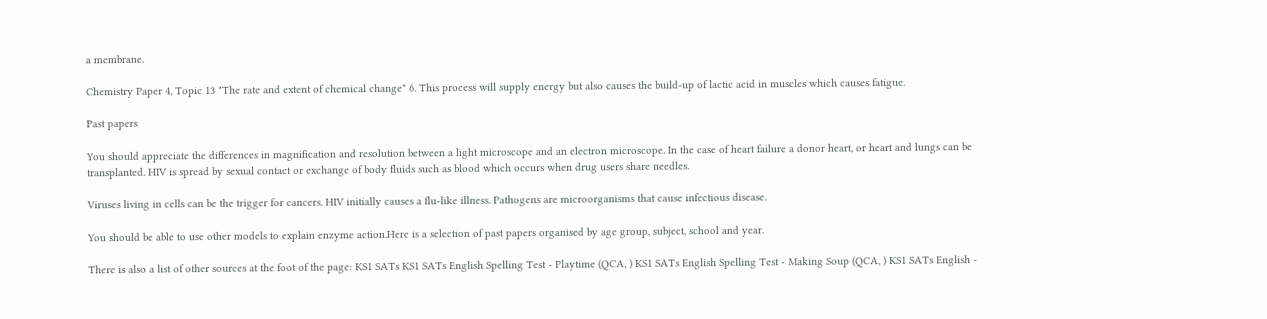a membrane.

Chemistry Paper 4, Topic 13 "The rate and extent of chemical change" 6. This process will supply energy but also causes the build-up of lactic acid in muscles which causes fatigue.

Past papers

You should appreciate the differences in magnification and resolution between a light microscope and an electron microscope. In the case of heart failure a donor heart, or heart and lungs can be transplanted. HIV is spread by sexual contact or exchange of body fluids such as blood which occurs when drug users share needles.

Viruses living in cells can be the trigger for cancers. HIV initially causes a flu-like illness. Pathogens are microorganisms that cause infectious disease.

You should be able to use other models to explain enzyme action.Here is a selection of past papers organised by age group, subject, school and year.

There is also a list of other sources at the foot of the page: KS1 SATs KS1 SATs English Spelling Test - Playtime (QCA, ) KS1 SATs English Spelling Test - Making Soup (QCA, ) KS1 SATs English -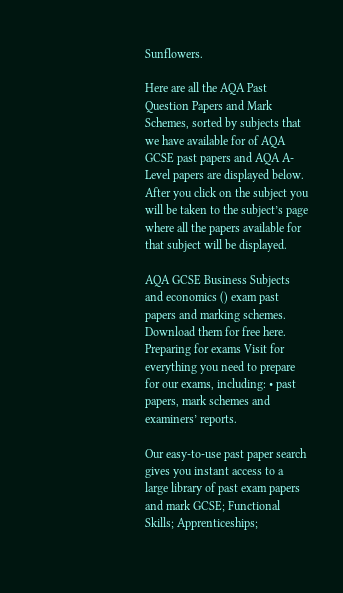Sunflowers.

Here are all the AQA Past Question Papers and Mark Schemes, sorted by subjects that we have available for of AQA GCSE past papers and AQA A-Level papers are displayed below. After you click on the subject you will be taken to the subject’s page where all the papers available for that subject will be displayed.

AQA GCSE Business Subjects and economics () exam past papers and marking schemes. Download them for free here. Preparing for exams Visit for everything you need to prepare for our exams, including: • past papers, mark schemes and examiners’ reports.

Our easy-to-use past paper search gives you instant access to a large library of past exam papers and mark GCSE; Functional Skills; Apprenticeships;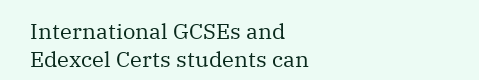International GCSEs and Edexcel Certs students can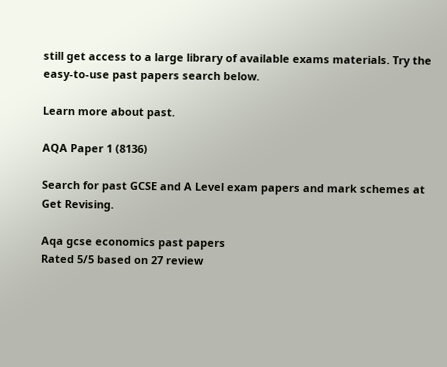still get access to a large library of available exams materials. Try the easy-to-use past papers search below.

Learn more about past.

AQA Paper 1 (8136)

Search for past GCSE and A Level exam papers and mark schemes at Get Revising.

Aqa gcse economics past papers
Rated 5/5 based on 27 review